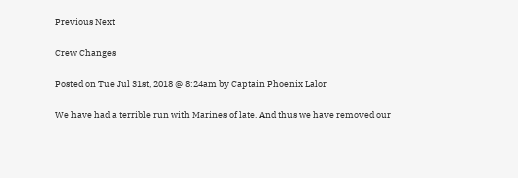Previous Next

Crew Changes

Posted on Tue Jul 31st, 2018 @ 8:24am by Captain Phoenix Lalor

We have had a terrible run with Marines of late. And thus we have removed our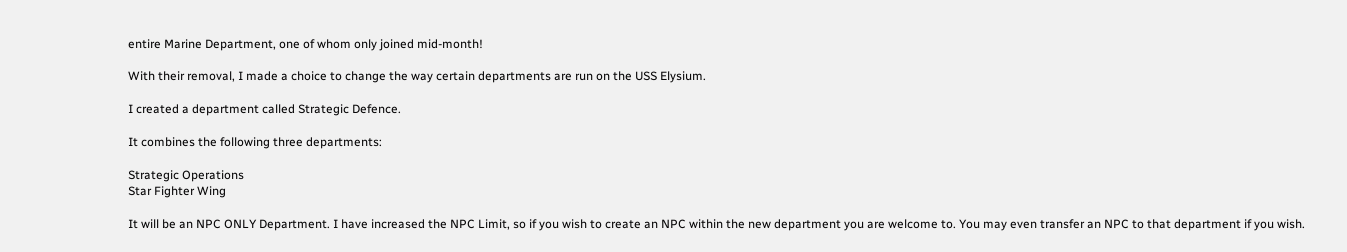entire Marine Department, one of whom only joined mid-month!

With their removal, I made a choice to change the way certain departments are run on the USS Elysium.

I created a department called Strategic Defence.

It combines the following three departments:

Strategic Operations
Star Fighter Wing

It will be an NPC ONLY Department. I have increased the NPC Limit, so if you wish to create an NPC within the new department you are welcome to. You may even transfer an NPC to that department if you wish.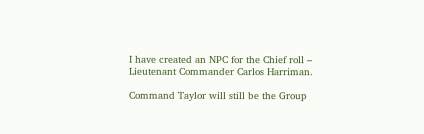I have created an NPC for the Chief roll – Lieutenant Commander Carlos Harriman.

Command Taylor will still be the Group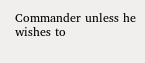Commander unless he wishes to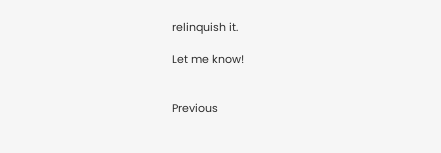relinquish it.

Let me know!


Previous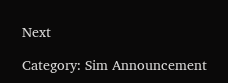Next

Category: Sim Announcement